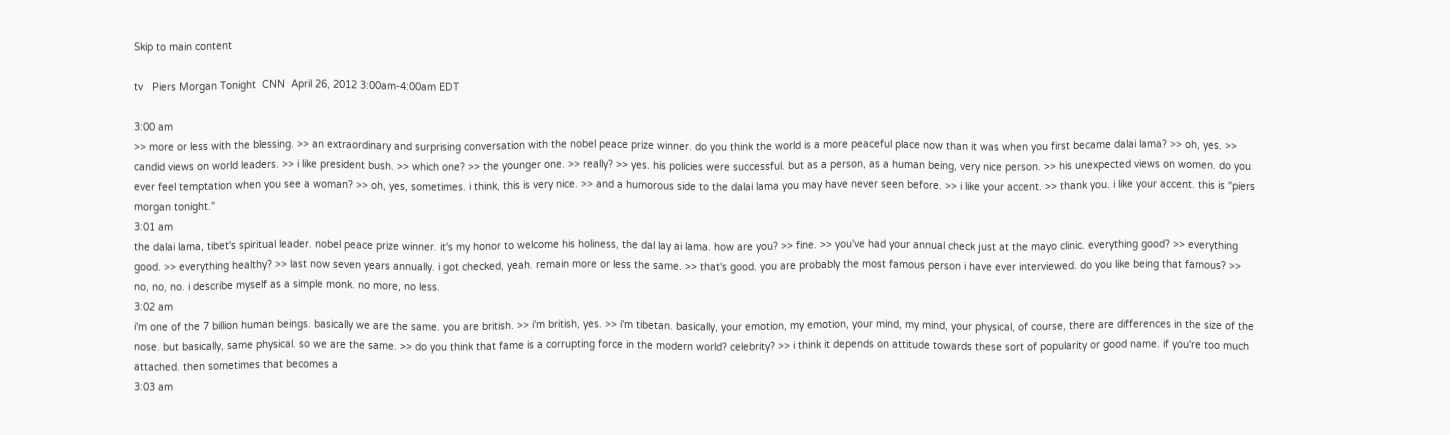Skip to main content

tv   Piers Morgan Tonight  CNN  April 26, 2012 3:00am-4:00am EDT

3:00 am
>> more or less with the blessing. >> an extraordinary and surprising conversation with the nobel peace prize winner. do you think the world is a more peaceful place now than it was when you first became dalai lama? >> oh, yes. >> candid views on world leaders. >> i like president bush. >> which one? >> the younger one. >> really? >> yes. his policies were successful. but as a person, as a human being, very nice person. >> his unexpected views on women. do you ever feel temptation when you see a woman? >> oh, yes, sometimes. i think, this is very nice. >> and a humorous side to the dalai lama you may have never seen before. >> i like your accent. >> thank you. i like your accent. this is "piers morgan tonight."
3:01 am
the dalai lama, tibet's spiritual leader. nobel peace prize winner. it's my honor to welcome his holiness, the dal lay ai lama. how are you? >> fine. >> you've had your annual check just at the mayo clinic. everything good? >> everything good. >> everything healthy? >> last now seven years annually. i got checked, yeah. remain more or less the same. >> that's good. you are probably the most famous person i have ever interviewed. do you like being that famous? >> no, no, no. i describe myself as a simple monk. no more, no less.
3:02 am
i'm one of the 7 billion human beings. basically we are the same. you are british. >> i'm british, yes. >> i'm tibetan. basically, your emotion, my emotion, your mind, my mind, your physical, of course, there are differences in the size of the nose. but basically, same physical. so we are the same. >> do you think that fame is a corrupting force in the modern world? celebrity? >> i think it depends on attitude towards these sort of popularity or good name. if you're too much attached. then sometimes that becomes a
3:03 am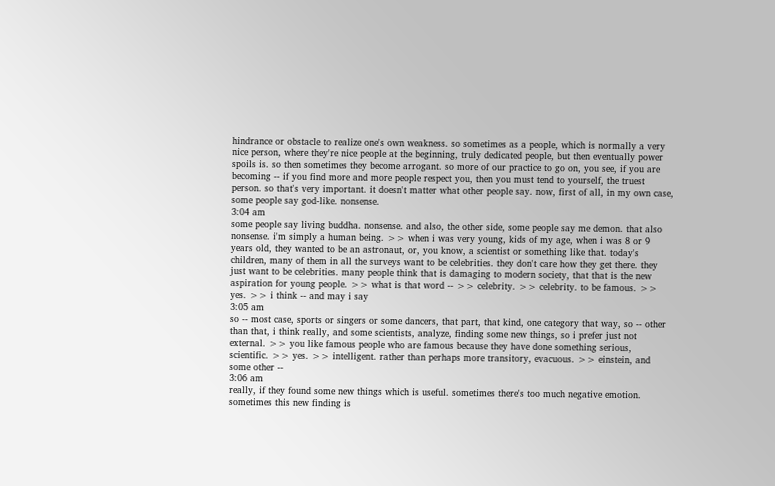hindrance or obstacle to realize one's own weakness. so sometimes as a people, which is normally a very nice person, where they're nice people at the beginning, truly dedicated people, but then eventually power spoils is. so then sometimes they become arrogant. so more of our practice to go on, you see, if you are becoming -- if you find more and more people respect you, then you must tend to yourself, the truest person. so that's very important. it doesn't matter what other people say. now, first of all, in my own case, some people say god-like. nonsense.
3:04 am
some people say living buddha. nonsense. and also, the other side, some people say me demon. that also nonsense. i'm simply a human being. >> when i was very young, kids of my age, when i was 8 or 9 years old, they wanted to be an astronaut, or, you know, a scientist or something like that. today's children, many of them in all the surveys want to be celebrities. they don't care how they get there. they just want to be celebrities. many people think that is damaging to modern society, that that is the new aspiration for young people. >> what is that word -- >> celebrity. >> celebrity. to be famous. >> yes. >> i think -- and may i say
3:05 am
so -- most case, sports or singers or some dancers, that part, that kind, one category that way, so -- other than that, i think really, and some scientists, analyze, finding some new things, so i prefer just not external. >> you like famous people who are famous because they have done something serious, scientific. >> yes. >> intelligent. rather than perhaps more transitory, evacuous. >> einstein, and some other --
3:06 am
really, if they found some new things which is useful. sometimes there's too much negative emotion. sometimes this new finding is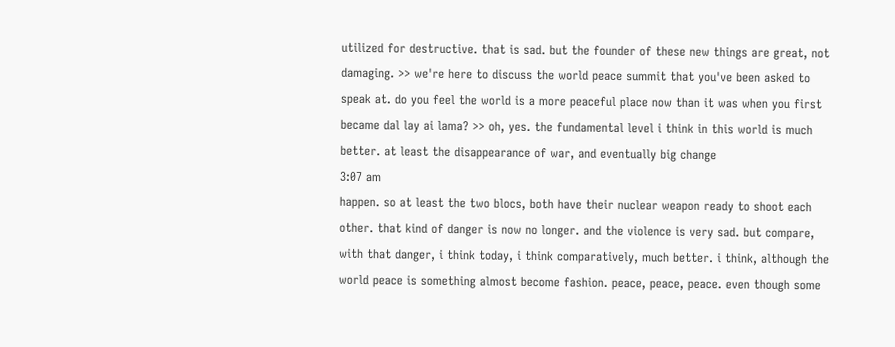utilized for destructive. that is sad. but the founder of these new things are great, not damaging. >> we're here to discuss the world peace summit that you've been asked to speak at. do you feel the world is a more peaceful place now than it was when you first became dal lay ai lama? >> oh, yes. the fundamental level i think in this world is much better. at least the disappearance of war, and eventually big change
3:07 am
happen. so at least the two blocs, both have their nuclear weapon ready to shoot each other. that kind of danger is now no longer. and the violence is very sad. but compare, with that danger, i think today, i think comparatively, much better. i think, although the world peace is something almost become fashion. peace, peace, peace. even though some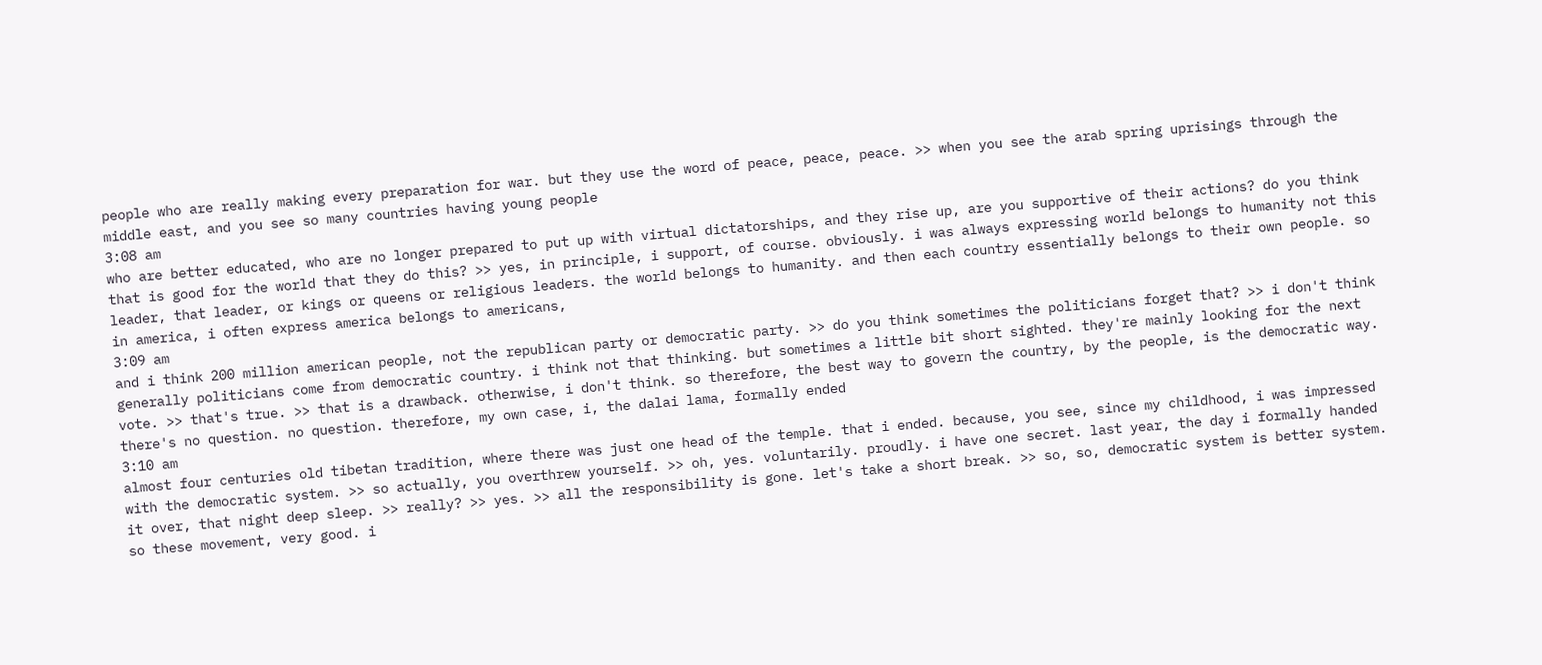people who are really making every preparation for war. but they use the word of peace, peace, peace. >> when you see the arab spring uprisings through the middle east, and you see so many countries having young people
3:08 am
who are better educated, who are no longer prepared to put up with virtual dictatorships, and they rise up, are you supportive of their actions? do you think that is good for the world that they do this? >> yes, in principle, i support, of course. obviously. i was always expressing world belongs to humanity not this leader, that leader, or kings or queens or religious leaders. the world belongs to humanity. and then each country essentially belongs to their own people. so in america, i often express america belongs to americans,
3:09 am
and i think 200 million american people, not the republican party or democratic party. >> do you think sometimes the politicians forget that? >> i don't think generally politicians come from democratic country. i think not that thinking. but sometimes a little bit short sighted. they're mainly looking for the next vote. >> that's true. >> that is a drawback. otherwise, i don't think. so therefore, the best way to govern the country, by the people, is the democratic way. there's no question. no question. therefore, my own case, i, the dalai lama, formally ended
3:10 am
almost four centuries old tibetan tradition, where there was just one head of the temple. that i ended. because, you see, since my childhood, i was impressed with the democratic system. >> so actually, you overthrew yourself. >> oh, yes. voluntarily. proudly. i have one secret. last year, the day i formally handed it over, that night deep sleep. >> really? >> yes. >> all the responsibility is gone. let's take a short break. >> so, so, democratic system is better system. so these movement, very good. i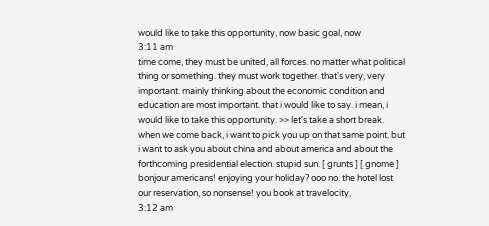would like to take this opportunity, now basic goal, now
3:11 am
time come, they must be united, all forces. no matter what political thing or something. they must work together. that's very, very important. mainly thinking about the economic condition and education are most important. that i would like to say. i mean, i would like to take this opportunity. >> let's take a short break. when we come back, i want to pick you up on that same point. but i want to ask you about china and about america and about the forthcoming presidential election. stupid sun. [ grunts ] [ gnome ] bonjour americans! enjoying your holiday? ooo no. the hotel lost our reservation, so nonsense! you book at travelocity,
3:12 am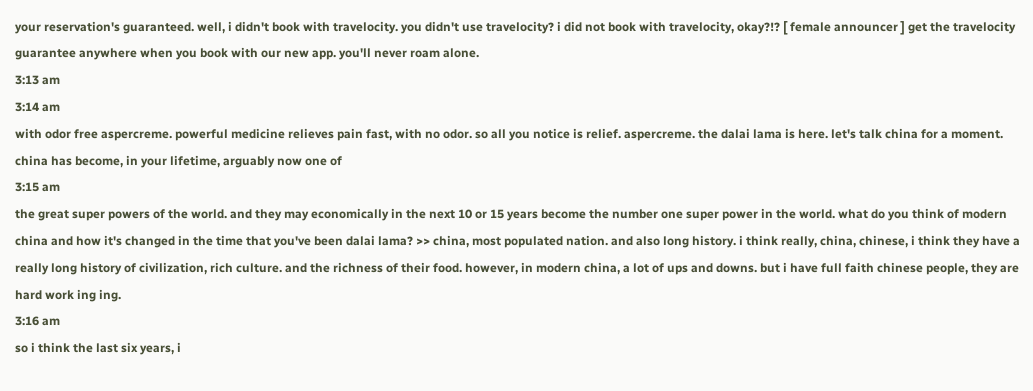your reservation's guaranteed. well, i didn't book with travelocity. you didn't use travelocity? i did not book with travelocity, okay?!? [ female announcer ] get the travelocity guarantee anywhere when you book with our new app. you'll never roam alone.
3:13 am
3:14 am
with odor free aspercreme. powerful medicine relieves pain fast, with no odor. so all you notice is relief. aspercreme. the dalai lama is here. let's talk china for a moment. china has become, in your lifetime, arguably now one of
3:15 am
the great super powers of the world. and they may economically in the next 10 or 15 years become the number one super power in the world. what do you think of modern china and how it's changed in the time that you've been dalai lama? >> china, most populated nation. and also long history. i think really, china, chinese, i think they have a really long history of civilization, rich culture. and the richness of their food. however, in modern china, a lot of ups and downs. but i have full faith chinese people, they are hard work ing ing.
3:16 am
so i think the last six years, i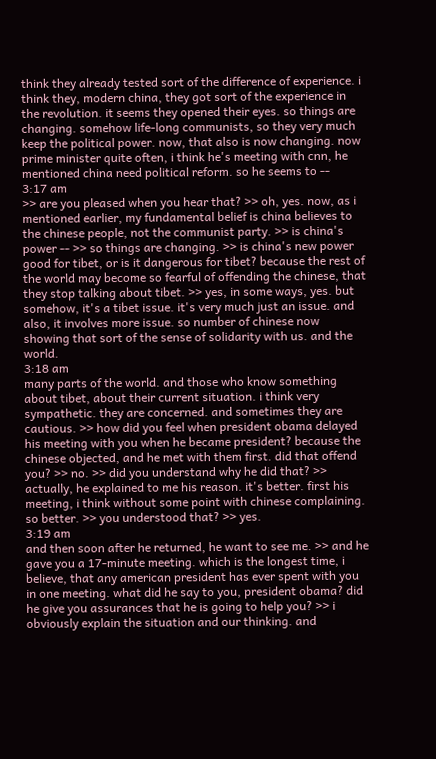think they already tested sort of the difference of experience. i think they, modern china, they got sort of the experience in the revolution. it seems they opened their eyes. so things are changing. somehow life-long communists, so they very much keep the political power. now, that also is now changing. now prime minister quite often, i think he's meeting with cnn, he mentioned china need political reform. so he seems to --
3:17 am
>> are you pleased when you hear that? >> oh, yes. now, as i mentioned earlier, my fundamental belief is china believes to the chinese people, not the communist party. >> is china's power -- >> so things are changing. >> is china's new power good for tibet, or is it dangerous for tibet? because the rest of the world may become so fearful of offending the chinese, that they stop talking about tibet. >> yes, in some ways, yes. but somehow, it's a tibet issue. it's very much just an issue. and also, it involves more issue. so number of chinese now showing that sort of the sense of solidarity with us. and the world.
3:18 am
many parts of the world. and those who know something about tibet, about their current situation. i think very sympathetic. they are concerned. and sometimes they are cautious. >> how did you feel when president obama delayed his meeting with you when he became president? because the chinese objected, and he met with them first. did that offend you? >> no. >> did you understand why he did that? >> actually, he explained to me his reason. it's better. first his meeting, i think without some point with chinese complaining. so better. >> you understood that? >> yes.
3:19 am
and then soon after he returned, he want to see me. >> and he gave you a 17-minute meeting. which is the longest time, i believe, that any american president has ever spent with you in one meeting. what did he say to you, president obama? did he give you assurances that he is going to help you? >> i obviously explain the situation and our thinking. and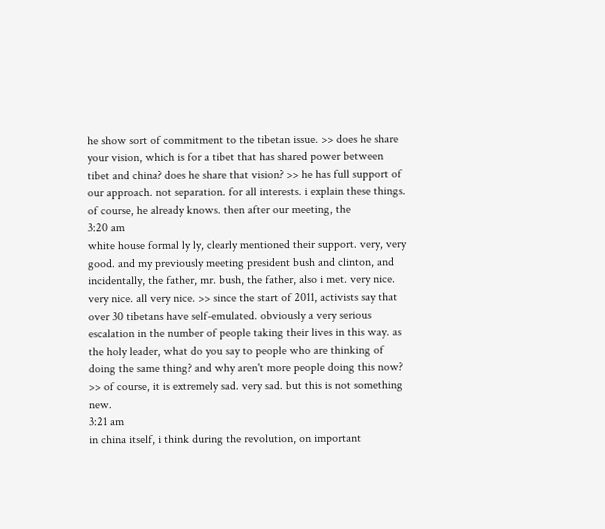he show sort of commitment to the tibetan issue. >> does he share your vision, which is for a tibet that has shared power between tibet and china? does he share that vision? >> he has full support of our approach. not separation. for all interests. i explain these things. of course, he already knows. then after our meeting, the
3:20 am
white house formal ly ly, clearly mentioned their support. very, very good. and my previously meeting president bush and clinton, and incidentally, the father, mr. bush, the father, also i met. very nice. very nice. all very nice. >> since the start of 2011, activists say that over 30 tibetans have self-emulated. obviously a very serious escalation in the number of people taking their lives in this way. as the holy leader, what do you say to people who are thinking of doing the same thing? and why aren't more people doing this now? >> of course, it is extremely sad. very sad. but this is not something new.
3:21 am
in china itself, i think during the revolution, on important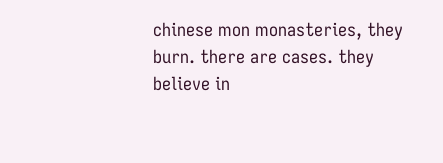chinese mon monasteries, they burn. there are cases. they believe in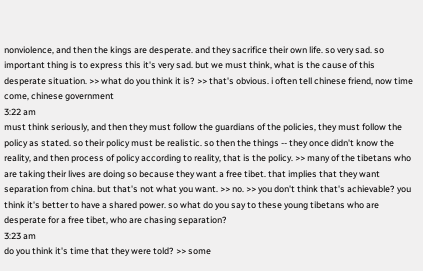nonviolence, and then the kings are desperate. and they sacrifice their own life. so very sad. so important thing is to express this it's very sad. but we must think, what is the cause of this desperate situation. >> what do you think it is? >> that's obvious. i often tell chinese friend, now time come, chinese government
3:22 am
must think seriously, and then they must follow the guardians of the policies, they must follow the policy as stated. so their policy must be realistic. so then the things -- they once didn't know the reality, and then process of policy according to reality, that is the policy. >> many of the tibetans who are taking their lives are doing so because they want a free tibet. that implies that they want separation from china. but that's not what you want. >> no. >> you don't think that's achievable? you think it's better to have a shared power. so what do you say to these young tibetans who are desperate for a free tibet, who are chasing separation?
3:23 am
do you think it's time that they were told? >> some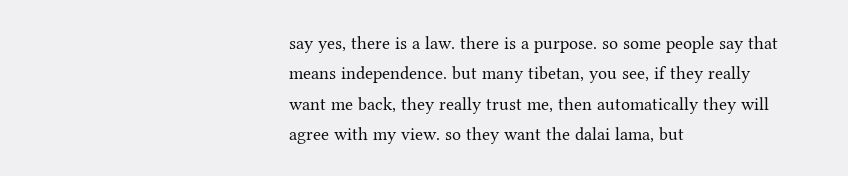say yes, there is a law. there is a purpose. so some people say that means independence. but many tibetan, you see, if they really want me back, they really trust me, then automatically they will agree with my view. so they want the dalai lama, but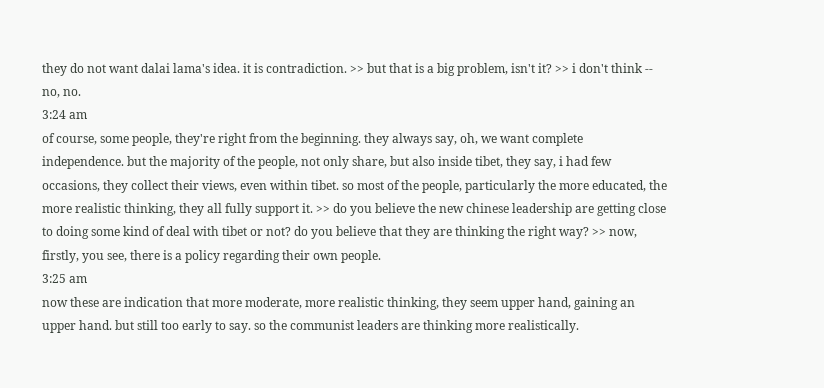they do not want dalai lama's idea. it is contradiction. >> but that is a big problem, isn't it? >> i don't think -- no, no.
3:24 am
of course, some people, they're right from the beginning. they always say, oh, we want complete independence. but the majority of the people, not only share, but also inside tibet, they say, i had few occasions, they collect their views, even within tibet. so most of the people, particularly the more educated, the more realistic thinking, they all fully support it. >> do you believe the new chinese leadership are getting close to doing some kind of deal with tibet or not? do you believe that they are thinking the right way? >> now, firstly, you see, there is a policy regarding their own people.
3:25 am
now these are indication that more moderate, more realistic thinking, they seem upper hand, gaining an upper hand. but still too early to say. so the communist leaders are thinking more realistically.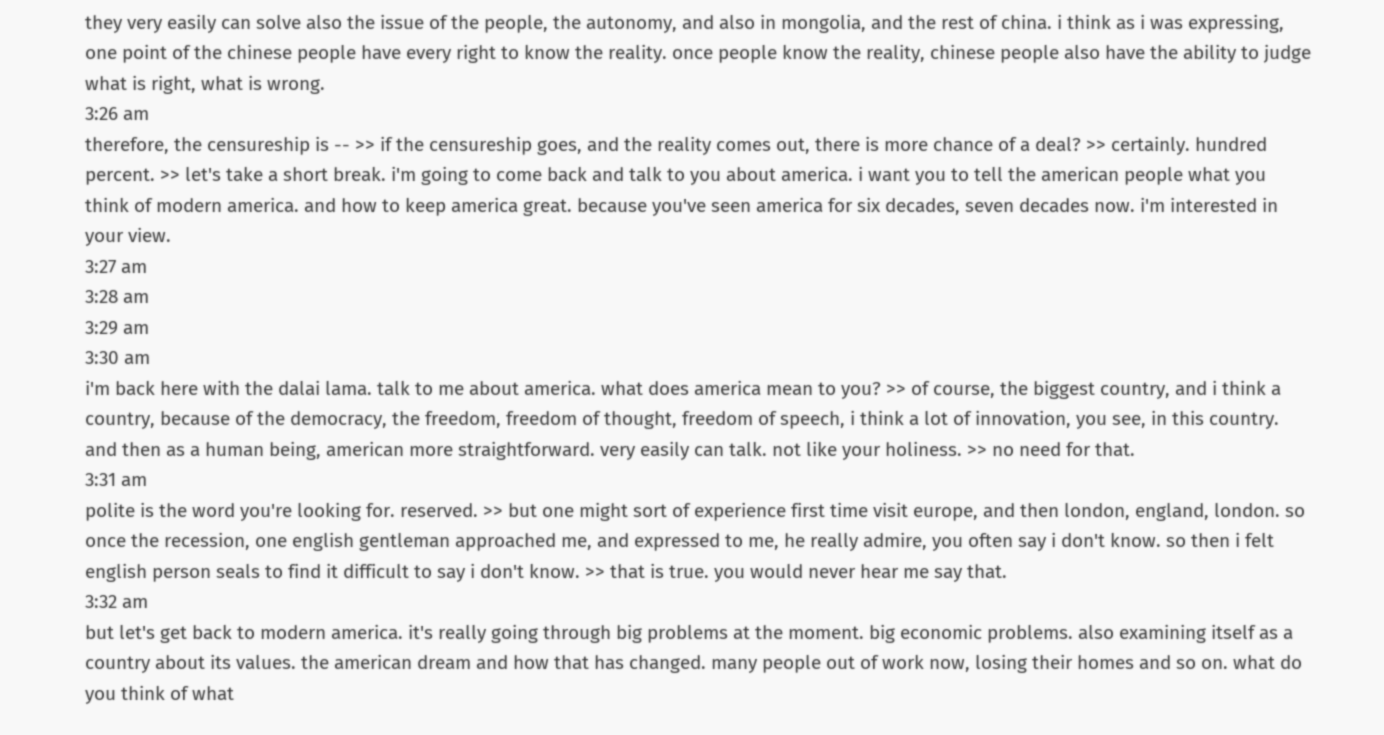they very easily can solve also the issue of the people, the autonomy, and also in mongolia, and the rest of china. i think as i was expressing, one point of the chinese people have every right to know the reality. once people know the reality, chinese people also have the ability to judge what is right, what is wrong.
3:26 am
therefore, the censureship is -- >> if the censureship goes, and the reality comes out, there is more chance of a deal? >> certainly. hundred percent. >> let's take a short break. i'm going to come back and talk to you about america. i want you to tell the american people what you think of modern america. and how to keep america great. because you've seen america for six decades, seven decades now. i'm interested in your view.
3:27 am
3:28 am
3:29 am
3:30 am
i'm back here with the dalai lama. talk to me about america. what does america mean to you? >> of course, the biggest country, and i think a country, because of the democracy, the freedom, freedom of thought, freedom of speech, i think a lot of innovation, you see, in this country. and then as a human being, american more straightforward. very easily can talk. not like your holiness. >> no need for that.
3:31 am
polite is the word you're looking for. reserved. >> but one might sort of experience first time visit europe, and then london, england, london. so once the recession, one english gentleman approached me, and expressed to me, he really admire, you often say i don't know. so then i felt english person seals to find it difficult to say i don't know. >> that is true. you would never hear me say that.
3:32 am
but let's get back to modern america. it's really going through big problems at the moment. big economic problems. also examining itself as a country about its values. the american dream and how that has changed. many people out of work now, losing their homes and so on. what do you think of what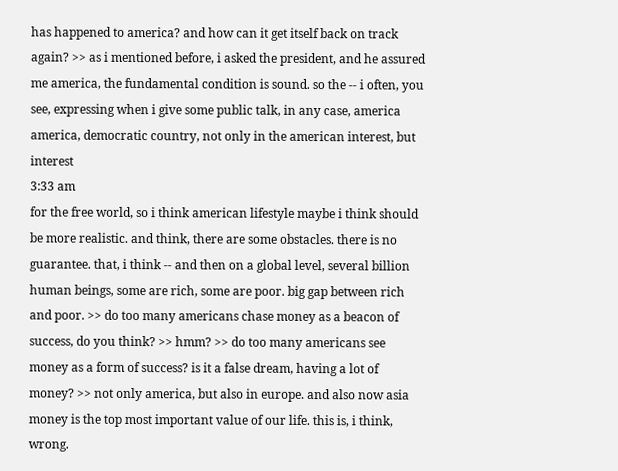has happened to america? and how can it get itself back on track again? >> as i mentioned before, i asked the president, and he assured me america, the fundamental condition is sound. so the -- i often, you see, expressing when i give some public talk, in any case, america america, democratic country, not only in the american interest, but interest
3:33 am
for the free world, so i think american lifestyle maybe i think should be more realistic. and think, there are some obstacles. there is no guarantee. that, i think -- and then on a global level, several billion human beings, some are rich, some are poor. big gap between rich and poor. >> do too many americans chase money as a beacon of success, do you think? >> hmm? >> do too many americans see money as a form of success? is it a false dream, having a lot of money? >> not only america, but also in europe. and also now asia money is the top most important value of our life. this is, i think, wrong.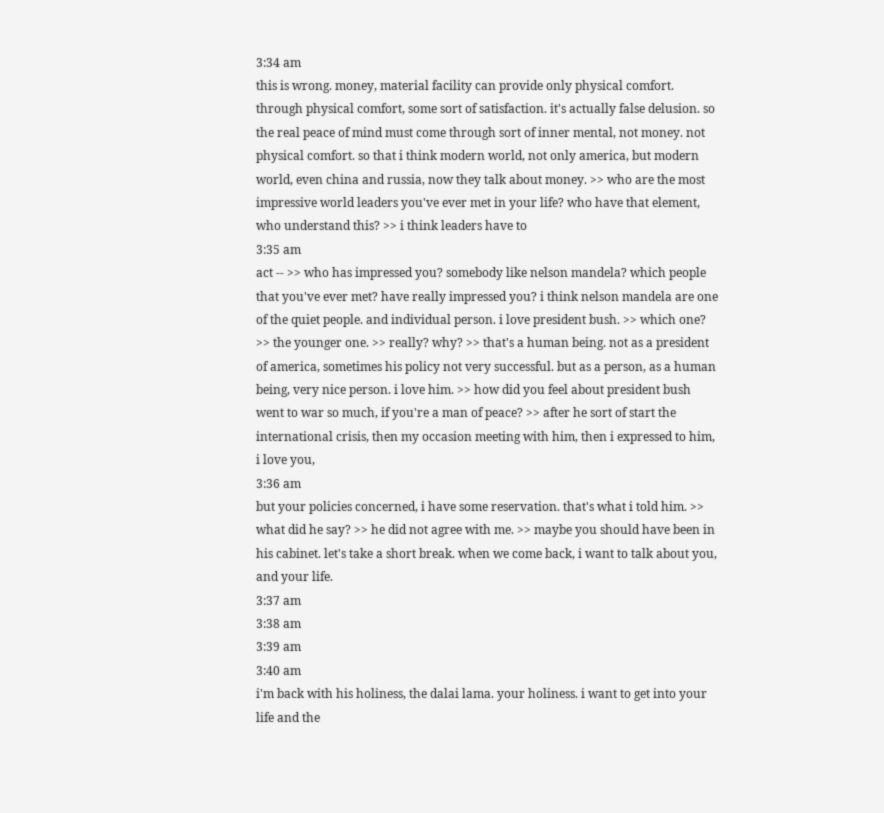3:34 am
this is wrong. money, material facility can provide only physical comfort. through physical comfort, some sort of satisfaction. it's actually false delusion. so the real peace of mind must come through sort of inner mental, not money. not physical comfort. so that i think modern world, not only america, but modern world, even china and russia, now they talk about money. >> who are the most impressive world leaders you've ever met in your life? who have that element, who understand this? >> i think leaders have to
3:35 am
act -- >> who has impressed you? somebody like nelson mandela? which people that you've ever met? have really impressed you? i think nelson mandela are one of the quiet people. and individual person. i love president bush. >> which one? >> the younger one. >> really? why? >> that's a human being. not as a president of america, sometimes his policy not very successful. but as a person, as a human being, very nice person. i love him. >> how did you feel about president bush went to war so much, if you're a man of peace? >> after he sort of start the international crisis, then my occasion meeting with him, then i expressed to him, i love you,
3:36 am
but your policies concerned, i have some reservation. that's what i told him. >> what did he say? >> he did not agree with me. >> maybe you should have been in his cabinet. let's take a short break. when we come back, i want to talk about you, and your life.
3:37 am
3:38 am
3:39 am
3:40 am
i'm back with his holiness, the dalai lama. your holiness. i want to get into your life and the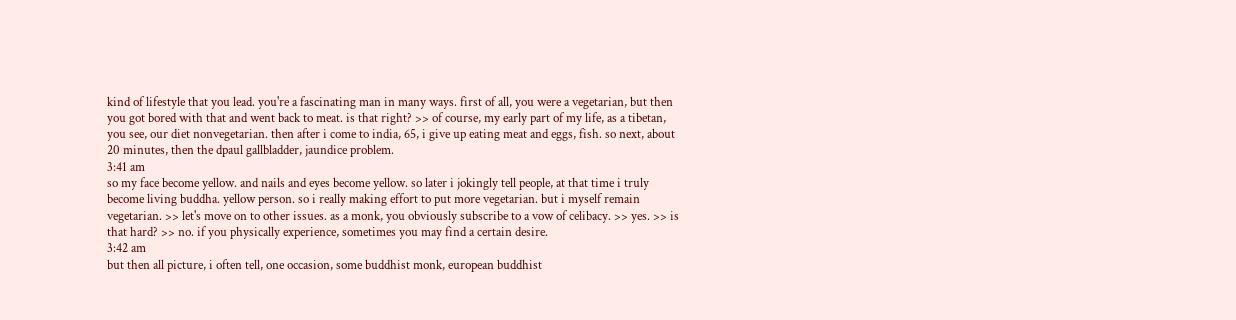kind of lifestyle that you lead. you're a fascinating man in many ways. first of all, you were a vegetarian, but then you got bored with that and went back to meat. is that right? >> of course, my early part of my life, as a tibetan, you see, our diet nonvegetarian. then after i come to india, 65, i give up eating meat and eggs, fish. so next, about 20 minutes, then the dpaul gallbladder, jaundice problem.
3:41 am
so my face become yellow. and nails and eyes become yellow. so later i jokingly tell people, at that time i truly become living buddha. yellow person. so i really making effort to put more vegetarian. but i myself remain vegetarian. >> let's move on to other issues. as a monk, you obviously subscribe to a vow of celibacy. >> yes. >> is that hard? >> no. if you physically experience, sometimes you may find a certain desire.
3:42 am
but then all picture, i often tell, one occasion, some buddhist monk, european buddhist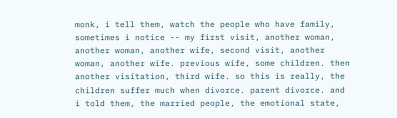monk, i tell them, watch the people who have family, sometimes i notice -- my first visit, another woman, another woman, another wife, second visit, another woman, another wife. previous wife, some children. then another visitation, third wife. so this is really, the children suffer much when divorce. parent divorce. and i told them, the married people, the emotional state,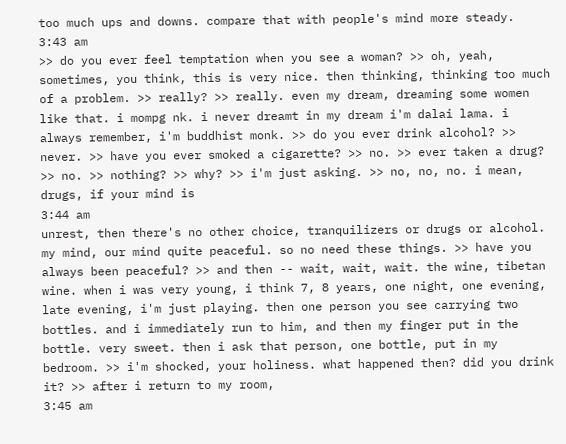too much ups and downs. compare that with people's mind more steady.
3:43 am
>> do you ever feel temptation when you see a woman? >> oh, yeah, sometimes, you think, this is very nice. then thinking, thinking too much of a problem. >> really? >> really. even my dream, dreaming some women like that. i mompg nk. i never dreamt in my dream i'm dalai lama. i always remember, i'm buddhist monk. >> do you ever drink alcohol? >> never. >> have you ever smoked a cigarette? >> no. >> ever taken a drug? >> no. >> nothing? >> why? >> i'm just asking. >> no, no, no. i mean, drugs, if your mind is
3:44 am
unrest, then there's no other choice, tranquilizers or drugs or alcohol. my mind, our mind quite peaceful. so no need these things. >> have you always been peaceful? >> and then -- wait, wait, wait. the wine, tibetan wine. when i was very young, i think 7, 8 years, one night, one evening, late evening, i'm just playing. then one person you see carrying two bottles. and i immediately run to him, and then my finger put in the bottle. very sweet. then i ask that person, one bottle, put in my bedroom. >> i'm shocked, your holiness. what happened then? did you drink it? >> after i return to my room,
3:45 am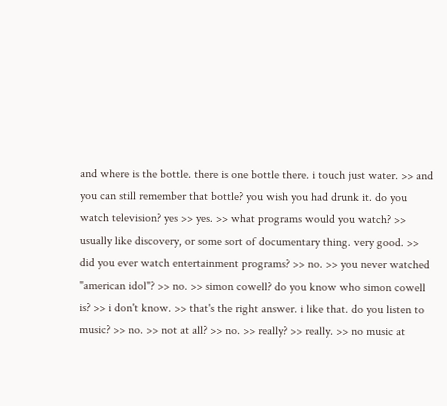and where is the bottle. there is one bottle there. i touch just water. >> and you can still remember that bottle? you wish you had drunk it. do you watch television? yes >> yes. >> what programs would you watch? >> usually like discovery, or some sort of documentary thing. very good. >> did you ever watch entertainment programs? >> no. >> you never watched "american idol"? >> no. >> simon cowell? do you know who simon cowell is? >> i don't know. >> that's the right answer. i like that. do you listen to music? >> no. >> not at all? >> no. >> really? >> really. >> no music at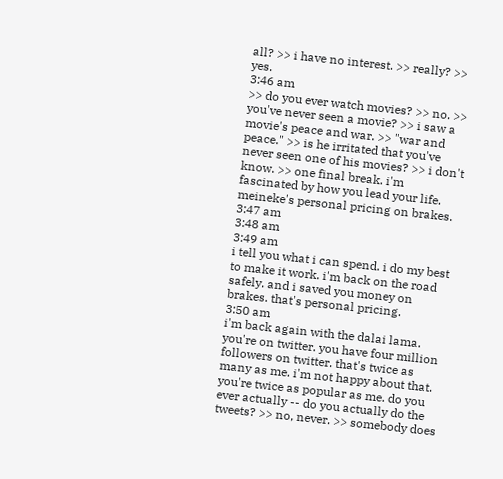all? >> i have no interest. >> really? >> yes.
3:46 am
>> do you ever watch movies? >> no. >> you've never seen a movie? >> i saw a movie's peace and war. >> "war and peace." >> is he irritated that you've never seen one of his movies? >> i don't know. >> one final break. i'm fascinated by how you lead your life. meineke's personal pricing on brakes.
3:47 am
3:48 am
3:49 am
i tell you what i can spend. i do my best to make it work. i'm back on the road safely. and i saved you money on brakes. that's personal pricing.
3:50 am
i'm back again with the dalai lama. you're on twitter. you have four million followers on twitter. that's twice as many as me. i'm not happy about that. you're twice as popular as me. do you ever actually -- do you actually do the tweets? >> no, never. >> somebody does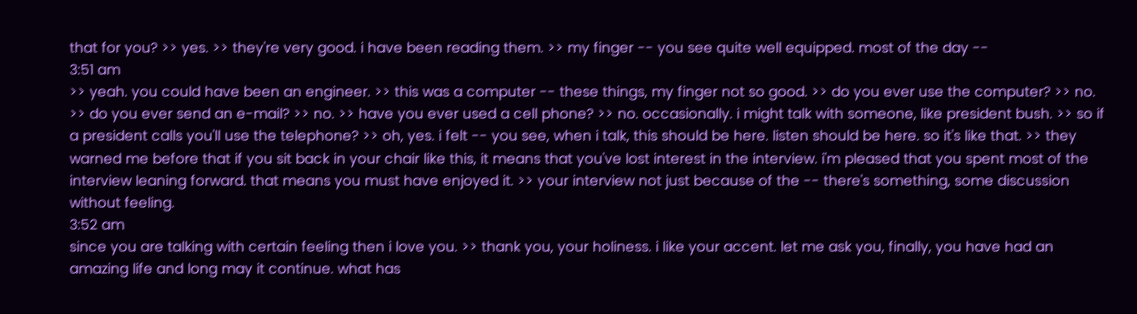that for you? >> yes. >> they're very good. i have been reading them. >> my finger -- you see quite well equipped. most of the day --
3:51 am
>> yeah. you could have been an engineer. >> this was a computer -- these things, my finger not so good. >> do you ever use the computer? >> no. >> do you ever send an e-mail? >> no. >> have you ever used a cell phone? >> no. occasionally. i might talk with someone, like president bush. >> so if a president calls you'll use the telephone? >> oh, yes. i felt -- you see, when i talk, this should be here. listen should be here. so it's like that. >> they warned me before that if you sit back in your chair like this, it means that you've lost interest in the interview. i'm pleased that you spent most of the interview leaning forward. that means you must have enjoyed it. >> your interview not just because of the -- there's something, some discussion without feeling.
3:52 am
since you are talking with certain feeling then i love you. >> thank you, your holiness. i like your accent. let me ask you, finally, you have had an amazing life and long may it continue. what has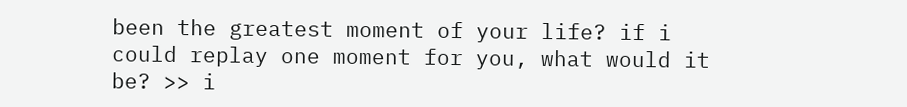been the greatest moment of your life? if i could replay one moment for you, what would it be? >> i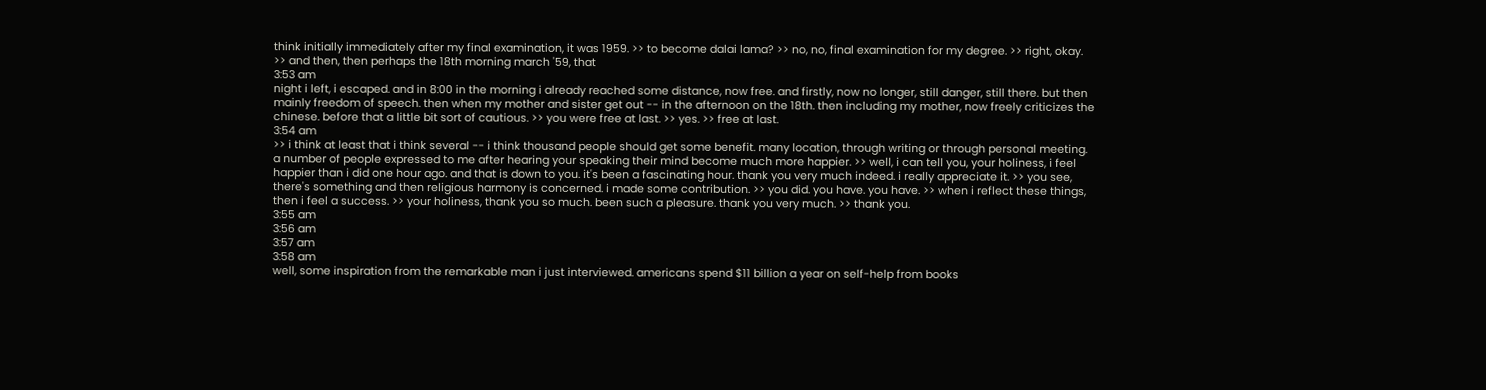think initially immediately after my final examination, it was 1959. >> to become dalai lama? >> no, no, final examination for my degree. >> right, okay. >> and then, then perhaps the 18th morning march '59, that
3:53 am
night i left, i escaped. and in 8:00 in the morning i already reached some distance, now free. and firstly, now no longer, still danger, still there. but then mainly freedom of speech. then when my mother and sister get out -- in the afternoon on the 18th. then including my mother, now freely criticizes the chinese. before that a little bit sort of cautious. >> you were free at last. >> yes. >> free at last.
3:54 am
>> i think at least that i think several -- i think thousand people should get some benefit. many location, through writing or through personal meeting. a number of people expressed to me after hearing your speaking their mind become much more happier. >> well, i can tell you, your holiness, i feel happier than i did one hour ago. and that is down to you. it's been a fascinating hour. thank you very much indeed. i really appreciate it. >> you see, there's something and then religious harmony is concerned. i made some contribution. >> you did. you have. you have. >> when i reflect these things, then i feel a success. >> your holiness, thank you so much. been such a pleasure. thank you very much. >> thank you.
3:55 am
3:56 am
3:57 am
3:58 am
well, some inspiration from the remarkable man i just interviewed. americans spend $11 billion a year on self-help from books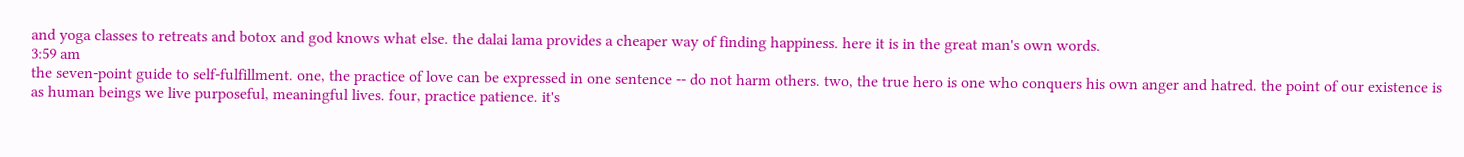and yoga classes to retreats and botox and god knows what else. the dalai lama provides a cheaper way of finding happiness. here it is in the great man's own words.
3:59 am
the seven-point guide to self-fulfillment. one, the practice of love can be expressed in one sentence -- do not harm others. two, the true hero is one who conquers his own anger and hatred. the point of our existence is as human beings we live purposeful, meaningful lives. four, practice patience. it's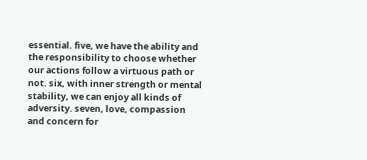essential. five, we have the ability and the responsibility to choose whether our actions follow a virtuous path or not. six, with inner strength or mental stability, we can enjoy all kinds of adversity. seven, love, compassion and concern for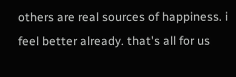others are real sources of happiness. i feel better already. that's all for us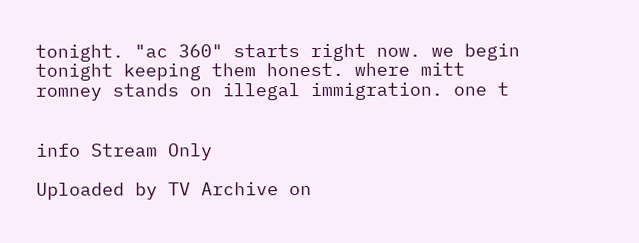tonight. "ac 360" starts right now. we begin tonight keeping them honest. where mitt romney stands on illegal immigration. one t


info Stream Only

Uploaded by TV Archive on